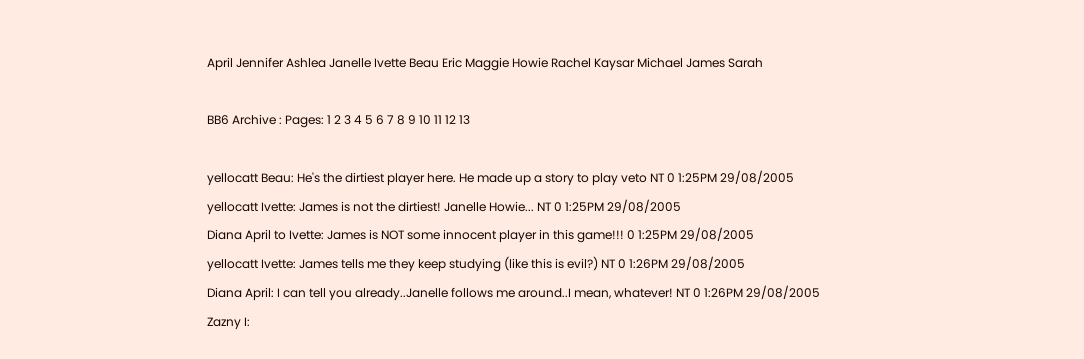April Jennifer Ashlea Janelle Ivette Beau Eric Maggie Howie Rachel Kaysar Michael James Sarah

BB6 Archive : Pages: 1 2 3 4 5 6 7 8 9 10 11 12 13

yellocatt Beau: He's the dirtiest player here. He made up a story to play veto NT 0 1:25PM 29/08/2005
yellocatt Ivette: James is not the dirtiest! Janelle Howie... NT 0 1:25PM 29/08/2005
Diana April to Ivette: James is NOT some innocent player in this game!!! 0 1:25PM 29/08/2005
yellocatt Ivette: James tells me they keep studying (like this is evil?) NT 0 1:26PM 29/08/2005
Diana April: I can tell you already..Janelle follows me around..I mean, whatever! NT 0 1:26PM 29/08/2005
Zazny I: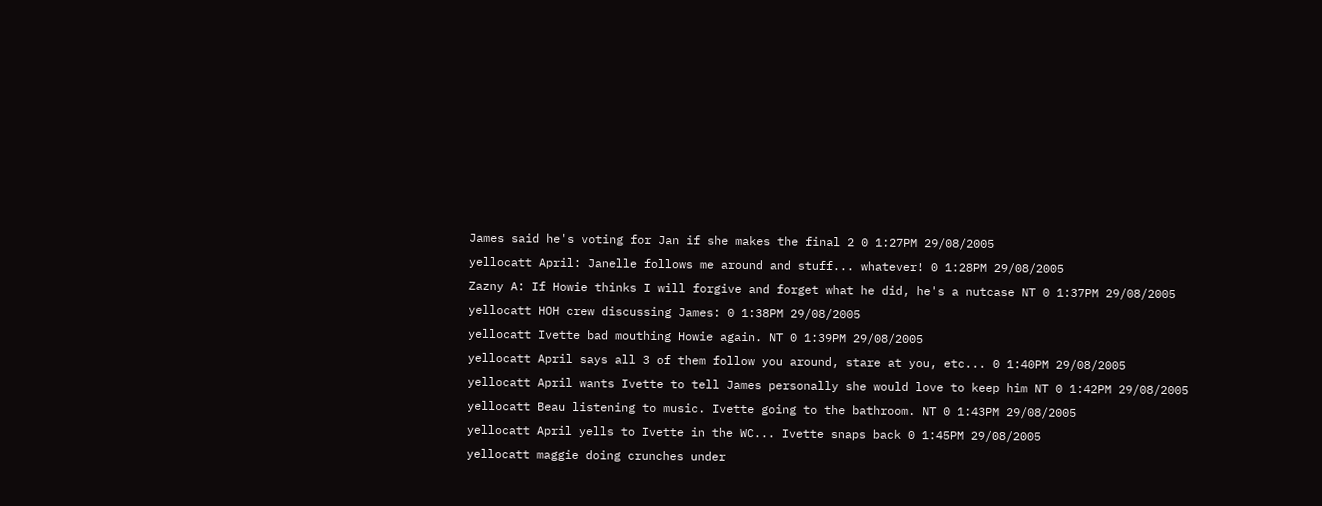James said he's voting for Jan if she makes the final 2 0 1:27PM 29/08/2005
yellocatt April: Janelle follows me around and stuff... whatever! 0 1:28PM 29/08/2005
Zazny A: If Howie thinks I will forgive and forget what he did, he's a nutcase NT 0 1:37PM 29/08/2005
yellocatt HOH crew discussing James: 0 1:38PM 29/08/2005
yellocatt Ivette bad mouthing Howie again. NT 0 1:39PM 29/08/2005
yellocatt April says all 3 of them follow you around, stare at you, etc... 0 1:40PM 29/08/2005
yellocatt April wants Ivette to tell James personally she would love to keep him NT 0 1:42PM 29/08/2005
yellocatt Beau listening to music. Ivette going to the bathroom. NT 0 1:43PM 29/08/2005
yellocatt April yells to Ivette in the WC... Ivette snaps back 0 1:45PM 29/08/2005
yellocatt maggie doing crunches under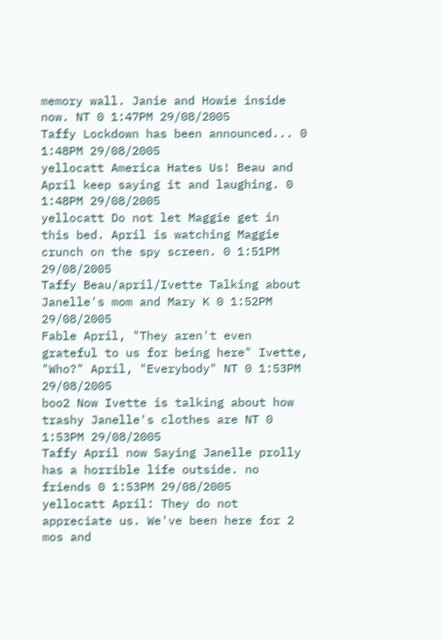memory wall. Janie and Howie inside now. NT 0 1:47PM 29/08/2005
Taffy Lockdown has been announced... 0 1:48PM 29/08/2005
yellocatt America Hates Us! Beau and April keep saying it and laughing. 0 1:48PM 29/08/2005
yellocatt Do not let Maggie get in this bed. April is watching Maggie crunch on the spy screen. 0 1:51PM 29/08/2005
Taffy Beau/april/Ivette Talking about Janelle's mom and Mary K 0 1:52PM 29/08/2005
Fable April, "They aren't even grateful to us for being here" Ivette, "Who?" April, "Everybody" NT 0 1:53PM 29/08/2005
boo2 Now Ivette is talking about how trashy Janelle's clothes are NT 0 1:53PM 29/08/2005
Taffy April now Saying Janelle prolly has a horrible life outside. no friends 0 1:53PM 29/08/2005
yellocatt April: They do not appreciate us. We've been here for 2 mos and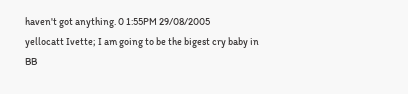haven't got anything. 0 1:55PM 29/08/2005
yellocatt Ivette; I am going to be the bigest cry baby in BB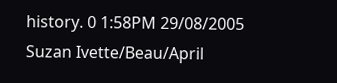history. 0 1:58PM 29/08/2005
Suzan Ivette/Beau/April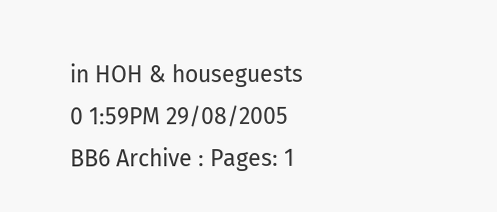in HOH & houseguests 0 1:59PM 29/08/2005
BB6 Archive : Pages: 1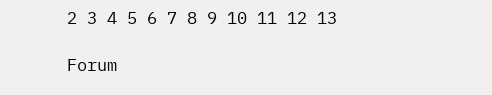2 3 4 5 6 7 8 9 10 11 12 13

Forum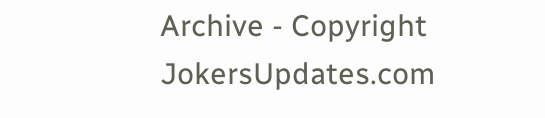Archive - Copyright JokersUpdates.com